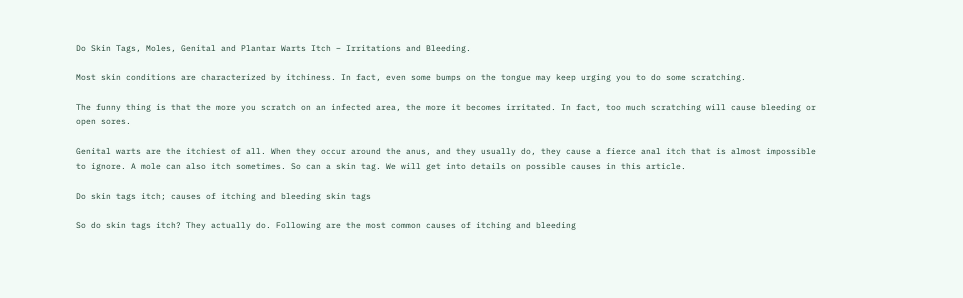Do Skin Tags, Moles, Genital and Plantar Warts Itch – Irritations and Bleeding.

Most skin conditions are characterized by itchiness. In fact, even some bumps on the tongue may keep urging you to do some scratching.

The funny thing is that the more you scratch on an infected area, the more it becomes irritated. In fact, too much scratching will cause bleeding or open sores.

Genital warts are the itchiest of all. When they occur around the anus, and they usually do, they cause a fierce anal itch that is almost impossible to ignore. A mole can also itch sometimes. So can a skin tag. We will get into details on possible causes in this article.

Do skin tags itch; causes of itching and bleeding skin tags

So do skin tags itch? They actually do. Following are the most common causes of itching and bleeding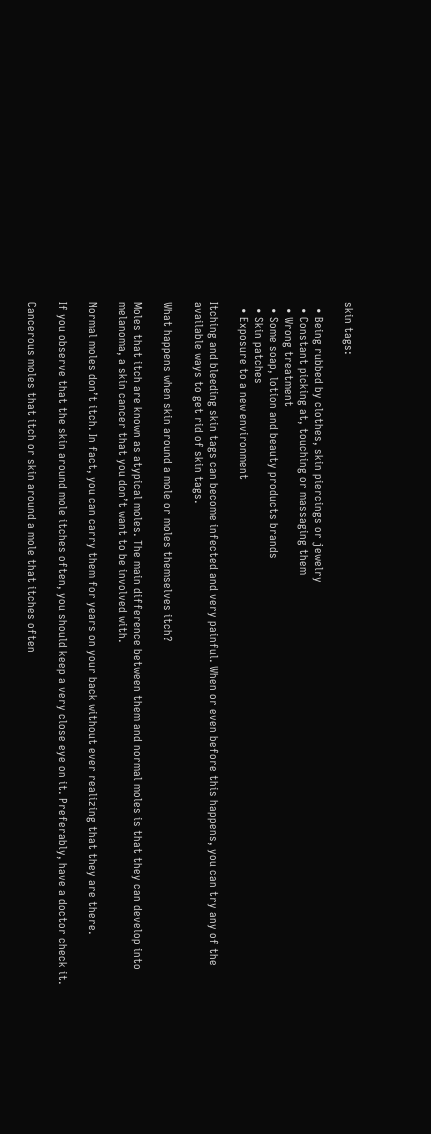skin tags:

  • Being rubbed by clothes, skin piercings or jewelry
  • Constant picking at, touching or massaging them
  • Wrong treatment
  • Some soap, lotion and beauty products brands
  • Skin patches
  • Exposure to a new environment

Itching and bleeding skin tags can become infected and very painful. When or even before this happens, you can try any of the available ways to get rid of skin tags.

What happens when skin around a mole or moles themselves itch?

Moles that itch are known as atypical moles. The main difference between them and normal moles is that they can develop into melanoma, a skin cancer that you don’t want to be involved with.

Normal moles don’t itch. In fact, you can carry them for years on your back without ever realizing that they are there.

If you observe that the skin around mole itches often, you should keep a very close eye on it. Preferably, have a doctor check it.

Cancerous moles that itch or skin around a mole that itches often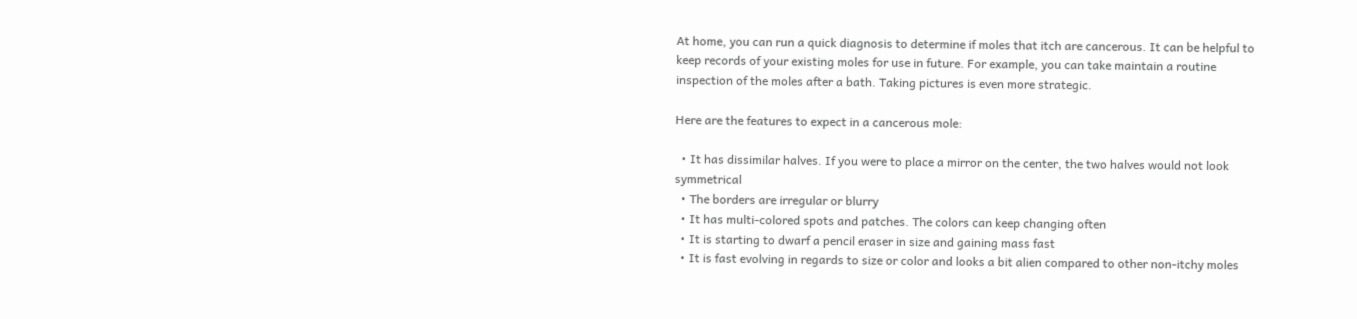At home, you can run a quick diagnosis to determine if moles that itch are cancerous. It can be helpful to keep records of your existing moles for use in future. For example, you can take maintain a routine inspection of the moles after a bath. Taking pictures is even more strategic.

Here are the features to expect in a cancerous mole:

  • It has dissimilar halves. If you were to place a mirror on the center, the two halves would not look symmetrical
  • The borders are irregular or blurry
  • It has multi-colored spots and patches. The colors can keep changing often
  • It is starting to dwarf a pencil eraser in size and gaining mass fast
  • It is fast evolving in regards to size or color and looks a bit alien compared to other non-itchy moles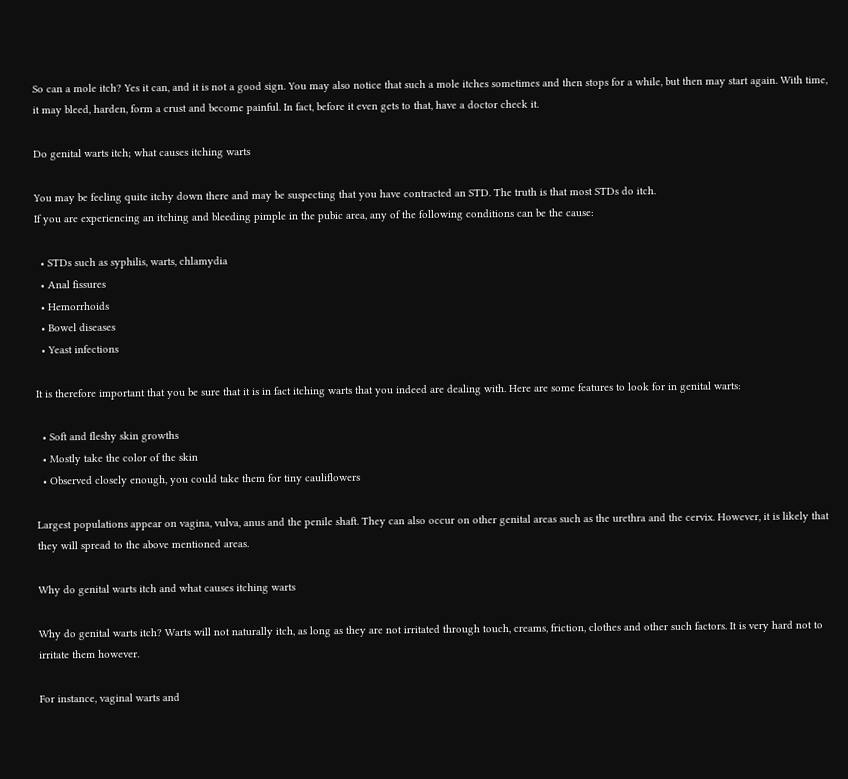So can a mole itch? Yes it can, and it is not a good sign. You may also notice that such a mole itches sometimes and then stops for a while, but then may start again. With time, it may bleed, harden, form a crust and become painful. In fact, before it even gets to that, have a doctor check it.

Do genital warts itch; what causes itching warts

You may be feeling quite itchy down there and may be suspecting that you have contracted an STD. The truth is that most STDs do itch.
If you are experiencing an itching and bleeding pimple in the pubic area, any of the following conditions can be the cause:

  • STDs such as syphilis, warts, chlamydia
  • Anal fissures
  • Hemorrhoids
  • Bowel diseases
  • Yeast infections

It is therefore important that you be sure that it is in fact itching warts that you indeed are dealing with. Here are some features to look for in genital warts:

  • Soft and fleshy skin growths
  • Mostly take the color of the skin
  • Observed closely enough, you could take them for tiny cauliflowers

Largest populations appear on vagina, vulva, anus and the penile shaft. They can also occur on other genital areas such as the urethra and the cervix. However, it is likely that they will spread to the above mentioned areas.

Why do genital warts itch and what causes itching warts

Why do genital warts itch? Warts will not naturally itch, as long as they are not irritated through touch, creams, friction, clothes and other such factors. It is very hard not to irritate them however.

For instance, vaginal warts and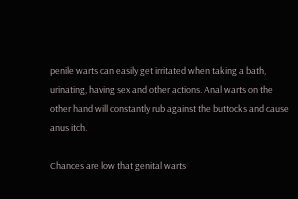penile warts can easily get irritated when taking a bath, urinating, having sex and other actions. Anal warts on the other hand will constantly rub against the buttocks and cause anus itch.

Chances are low that genital warts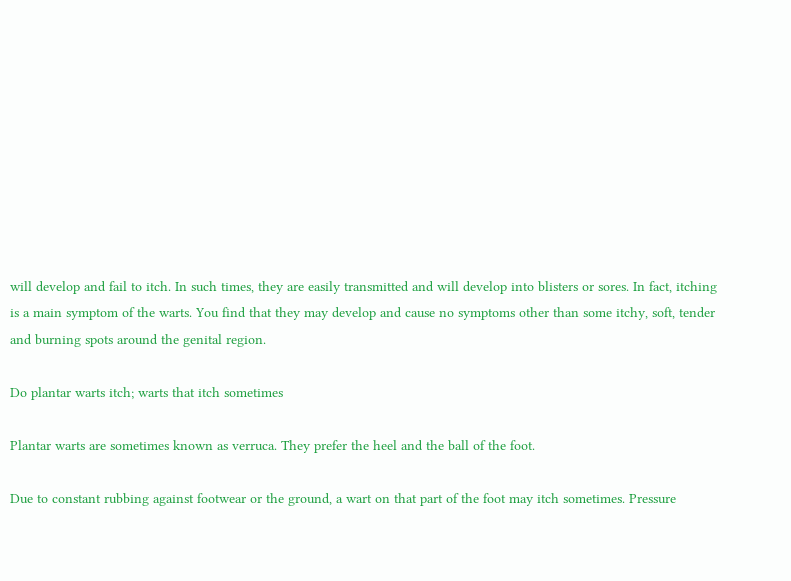will develop and fail to itch. In such times, they are easily transmitted and will develop into blisters or sores. In fact, itching is a main symptom of the warts. You find that they may develop and cause no symptoms other than some itchy, soft, tender and burning spots around the genital region.

Do plantar warts itch; warts that itch sometimes

Plantar warts are sometimes known as verruca. They prefer the heel and the ball of the foot.

Due to constant rubbing against footwear or the ground, a wart on that part of the foot may itch sometimes. Pressure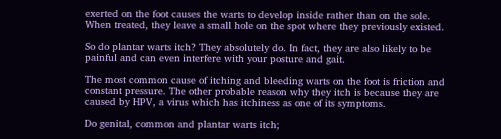exerted on the foot causes the warts to develop inside rather than on the sole. When treated, they leave a small hole on the spot where they previously existed.

So do plantar warts itch? They absolutely do. In fact, they are also likely to be painful and can even interfere with your posture and gait.

The most common cause of itching and bleeding warts on the foot is friction and constant pressure. The other probable reason why they itch is because they are caused by HPV, a virus which has itchiness as one of its symptoms.

Do genital, common and plantar warts itch;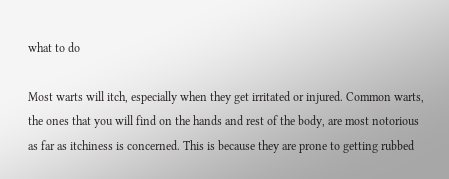what to do

Most warts will itch, especially when they get irritated or injured. Common warts, the ones that you will find on the hands and rest of the body, are most notorious as far as itchiness is concerned. This is because they are prone to getting rubbed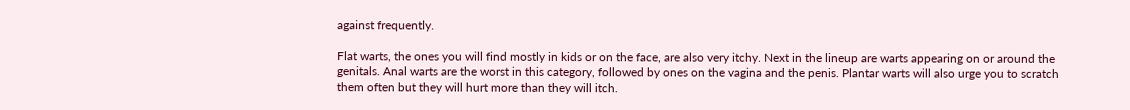against frequently.

Flat warts, the ones you will find mostly in kids or on the face, are also very itchy. Next in the lineup are warts appearing on or around the genitals. Anal warts are the worst in this category, followed by ones on the vagina and the penis. Plantar warts will also urge you to scratch them often but they will hurt more than they will itch.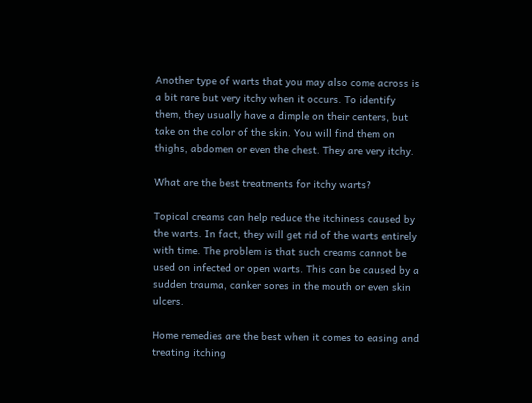Another type of warts that you may also come across is a bit rare but very itchy when it occurs. To identify them, they usually have a dimple on their centers, but take on the color of the skin. You will find them on thighs, abdomen or even the chest. They are very itchy.

What are the best treatments for itchy warts?

Topical creams can help reduce the itchiness caused by the warts. In fact, they will get rid of the warts entirely with time. The problem is that such creams cannot be used on infected or open warts. This can be caused by a sudden trauma, canker sores in the mouth or even skin ulcers.

Home remedies are the best when it comes to easing and treating itching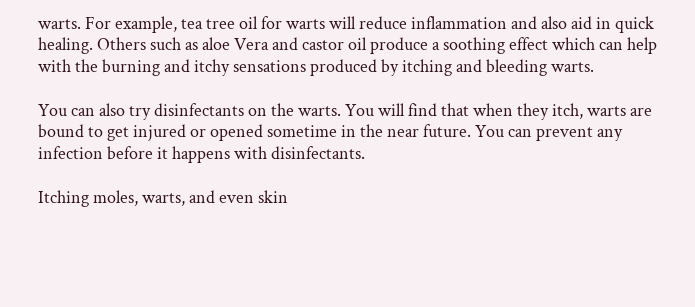warts. For example, tea tree oil for warts will reduce inflammation and also aid in quick healing. Others such as aloe Vera and castor oil produce a soothing effect which can help with the burning and itchy sensations produced by itching and bleeding warts.

You can also try disinfectants on the warts. You will find that when they itch, warts are bound to get injured or opened sometime in the near future. You can prevent any infection before it happens with disinfectants.

Itching moles, warts, and even skin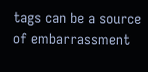tags can be a source of embarrassment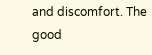and discomfort. The good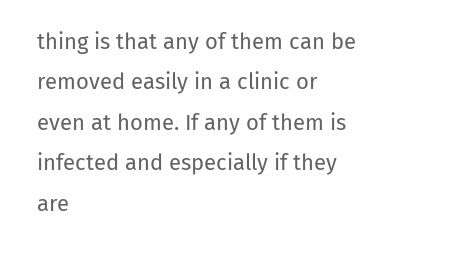thing is that any of them can be removed easily in a clinic or even at home. If any of them is infected and especially if they are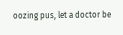oozing pus, let a doctor be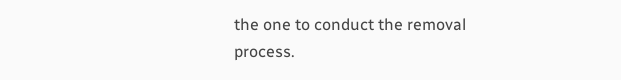the one to conduct the removal process.